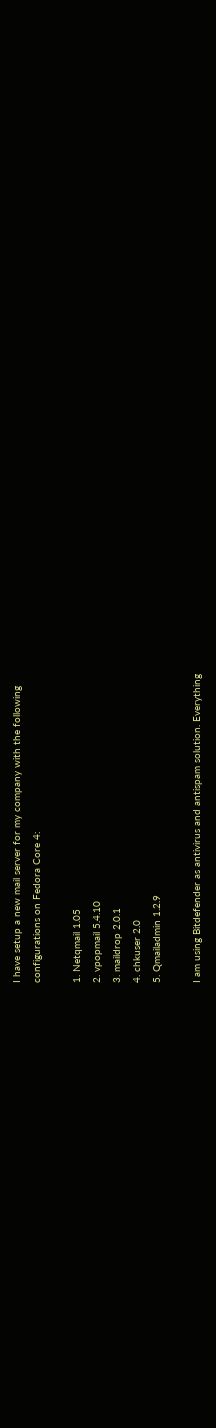I have setup a new mail server for my company with the following
configurations on Fedora Core 4:

1. Netqmail 1.05
2. vpopmail 5.4.10
3. maildrop 2.0.1
4. chkuser 2.0
5. Qmailadmin 1.2.9

I am using Bitdefender as antivirus and antispam solution. Everything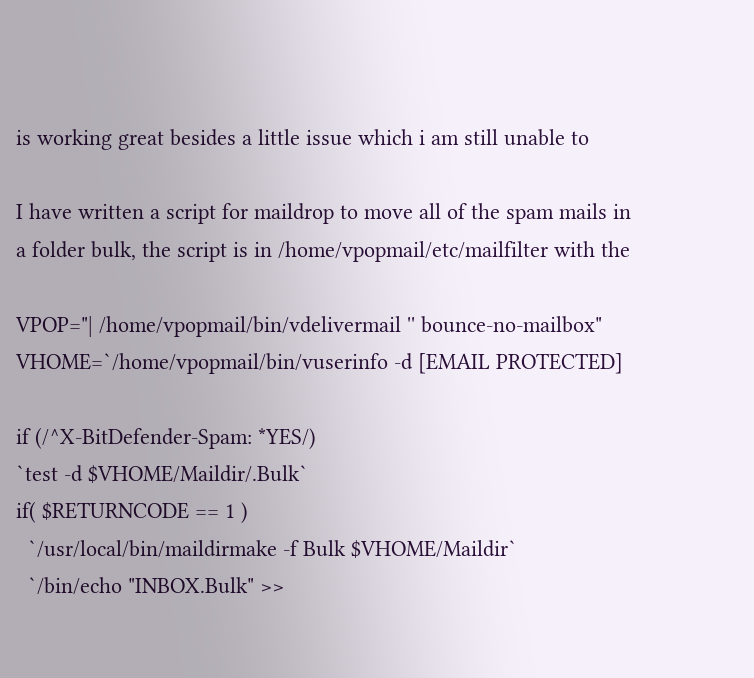is working great besides a little issue which i am still unable to

I have written a script for maildrop to move all of the spam mails in
a folder bulk, the script is in /home/vpopmail/etc/mailfilter with the

VPOP="| /home/vpopmail/bin/vdelivermail '' bounce-no-mailbox"
VHOME=`/home/vpopmail/bin/vuserinfo -d [EMAIL PROTECTED]

if (/^X-BitDefender-Spam: *YES/)
`test -d $VHOME/Maildir/.Bulk`
if( $RETURNCODE == 1 )
  `/usr/local/bin/maildirmake -f Bulk $VHOME/Maildir`
  `/bin/echo "INBOX.Bulk" >>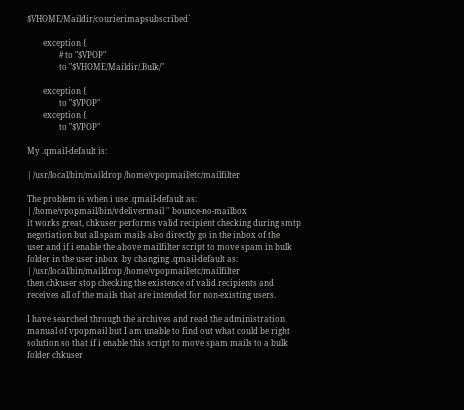$VHOME/Maildir/courierimapsubscribed`

        exception {
                # to "$VPOP"
                to "$VHOME/Maildir/.Bulk/"

        exception {
                to "$VPOP"
        exception {
                to "$VPOP"

My .qmail-default is:

| /usr/local/bin/maildrop /home/vpopmail/etc/mailfilter

The problem is when i use .qmail-default as:
| /home/vpopmail/bin/vdelivermail '' bounce-no-mailbox
it works great, chkuser performs valid recipient checking during smtp
negotiation but all spam mails also directly go in the inbox of the
user and if i enable the above mailfilter script to move spam in bulk
folder in the user inbox  by changing .qmail-default as:
| /usr/local/bin/maildrop /home/vpopmail/etc/mailfilter
then chkuser stop checking the existence of valid recipients and
receives all of the mails that are intended for non-existing users.

I have searched through the archives and read the administration
manual of vpopmail but I am unable to find out what could be right
solution so that if i enable this script to move spam mails to a bulk
folder chkuser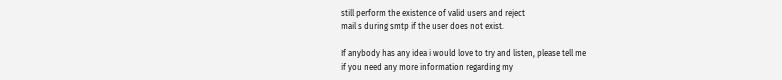still perform the existence of valid users and reject
mail s during smtp if the user does not exist.

If anybody has any idea i would love to try and listen, please tell me
if you need any more information regarding my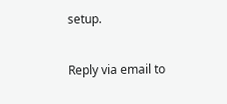setup.

Reply via email to